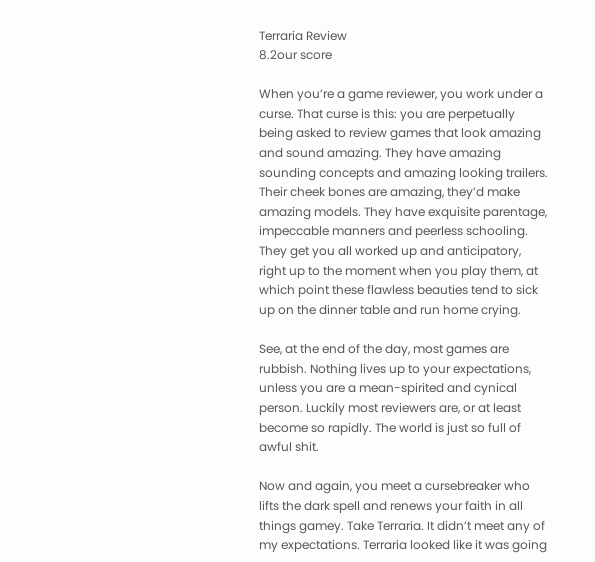Terraria Review
8.2our score

When you’re a game reviewer, you work under a curse. That curse is this: you are perpetually being asked to review games that look amazing and sound amazing. They have amazing sounding concepts and amazing looking trailers. Their cheek bones are amazing, they’d make amazing models. They have exquisite parentage, impeccable manners and peerless schooling. They get you all worked up and anticipatory, right up to the moment when you play them, at which point these flawless beauties tend to sick up on the dinner table and run home crying.

See, at the end of the day, most games are rubbish. Nothing lives up to your expectations, unless you are a mean-spirited and cynical person. Luckily most reviewers are, or at least become so rapidly. The world is just so full of awful shit.

Now and again, you meet a cursebreaker who lifts the dark spell and renews your faith in all things gamey. Take Terraria. It didn’t meet any of my expectations. Terraria looked like it was going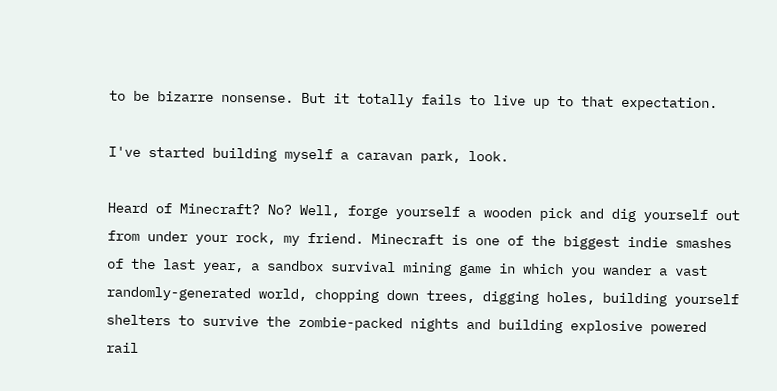to be bizarre nonsense. But it totally fails to live up to that expectation.

I've started building myself a caravan park, look.

Heard of Minecraft? No? Well, forge yourself a wooden pick and dig yourself out from under your rock, my friend. Minecraft is one of the biggest indie smashes of the last year, a sandbox survival mining game in which you wander a vast randomly-generated world, chopping down trees, digging holes, building yourself shelters to survive the zombie-packed nights and building explosive powered rail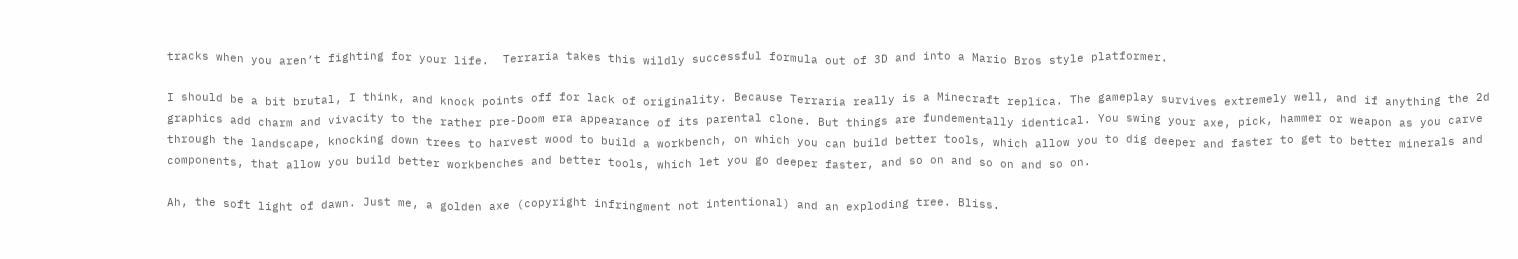tracks when you aren’t fighting for your life.  Terraria takes this wildly successful formula out of 3D and into a Mario Bros style platformer.

I should be a bit brutal, I think, and knock points off for lack of originality. Because Terraria really is a Minecraft replica. The gameplay survives extremely well, and if anything the 2d graphics add charm and vivacity to the rather pre-Doom era appearance of its parental clone. But things are fundementally identical. You swing your axe, pick, hammer or weapon as you carve through the landscape, knocking down trees to harvest wood to build a workbench, on which you can build better tools, which allow you to dig deeper and faster to get to better minerals and components, that allow you build better workbenches and better tools, which let you go deeper faster, and so on and so on and so on.

Ah, the soft light of dawn. Just me, a golden axe (copyright infringment not intentional) and an exploding tree. Bliss.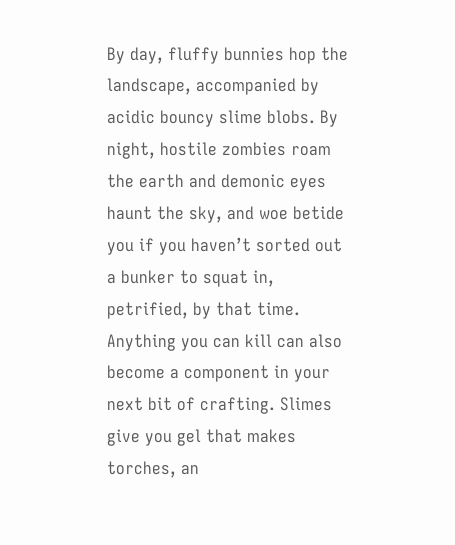By day, fluffy bunnies hop the landscape, accompanied by acidic bouncy slime blobs. By night, hostile zombies roam the earth and demonic eyes haunt the sky, and woe betide you if you haven’t sorted out a bunker to squat in, petrified, by that time. Anything you can kill can also become a component in your next bit of crafting. Slimes give you gel that makes torches, an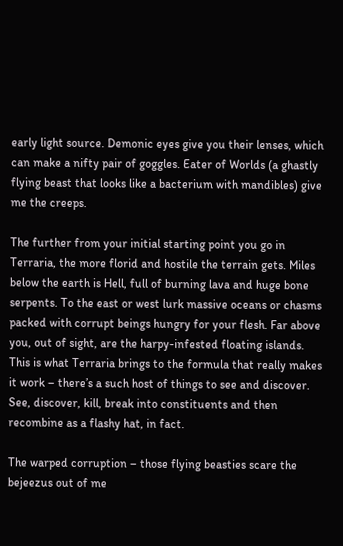early light source. Demonic eyes give you their lenses, which can make a nifty pair of goggles. Eater of Worlds (a ghastly flying beast that looks like a bacterium with mandibles) give me the creeps.

The further from your initial starting point you go in Terraria, the more florid and hostile the terrain gets. Miles below the earth is Hell, full of burning lava and huge bone serpents. To the east or west lurk massive oceans or chasms packed with corrupt beings hungry for your flesh. Far above you, out of sight, are the harpy-infested floating islands. This is what Terraria brings to the formula that really makes it work – there’s a such host of things to see and discover. See, discover, kill, break into constituents and then recombine as a flashy hat, in fact.

The warped corruption – those flying beasties scare the bejeezus out of me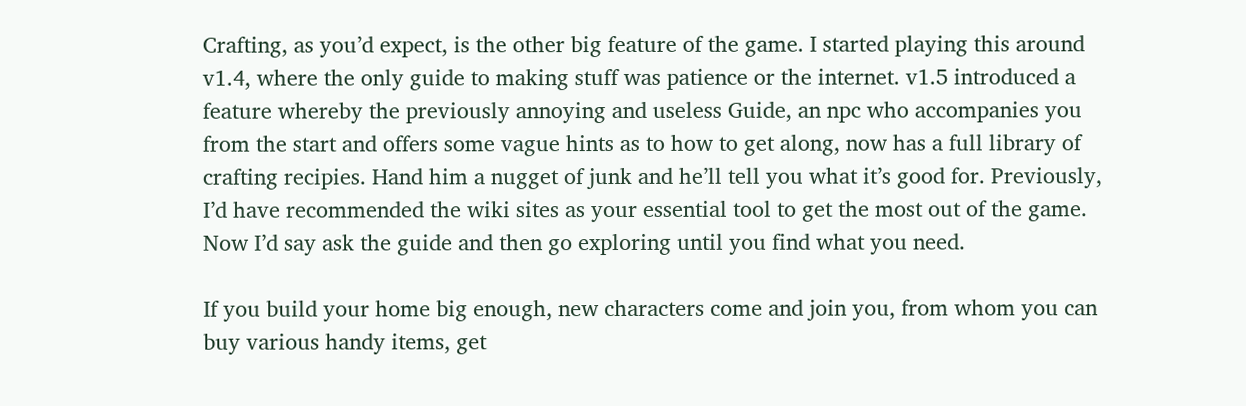Crafting, as you’d expect, is the other big feature of the game. I started playing this around v1.4, where the only guide to making stuff was patience or the internet. v1.5 introduced a feature whereby the previously annoying and useless Guide, an npc who accompanies you from the start and offers some vague hints as to how to get along, now has a full library of crafting recipies. Hand him a nugget of junk and he’ll tell you what it’s good for. Previously, I’d have recommended the wiki sites as your essential tool to get the most out of the game. Now I’d say ask the guide and then go exploring until you find what you need.

If you build your home big enough, new characters come and join you, from whom you can buy various handy items, get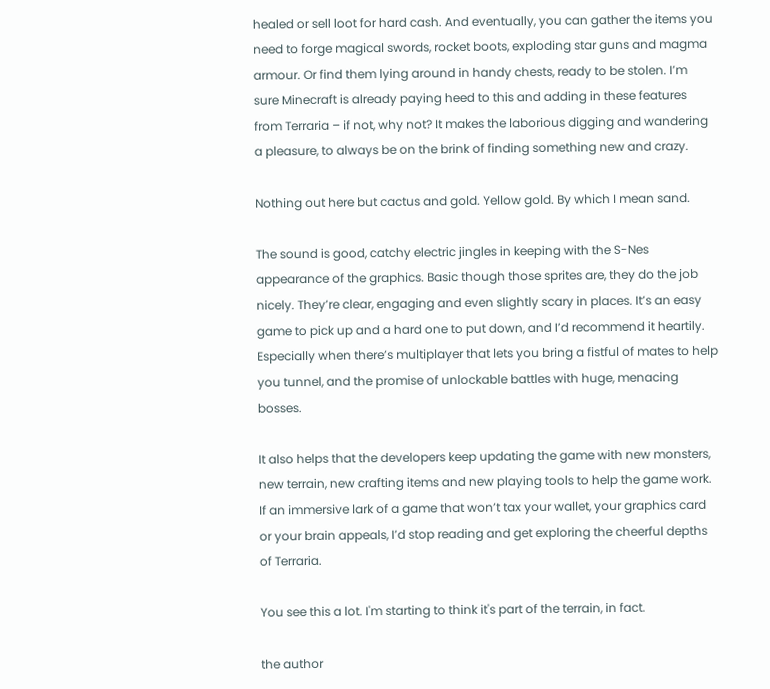healed or sell loot for hard cash. And eventually, you can gather the items you need to forge magical swords, rocket boots, exploding star guns and magma armour. Or find them lying around in handy chests, ready to be stolen. I’m sure Minecraft is already paying heed to this and adding in these features from Terraria – if not, why not? It makes the laborious digging and wandering a pleasure, to always be on the brink of finding something new and crazy.

Nothing out here but cactus and gold. Yellow gold. By which I mean sand.

The sound is good, catchy electric jingles in keeping with the S-Nes appearance of the graphics. Basic though those sprites are, they do the job nicely. They’re clear, engaging and even slightly scary in places. It’s an easy game to pick up and a hard one to put down, and I’d recommend it heartily. Especially when there’s multiplayer that lets you bring a fistful of mates to help you tunnel, and the promise of unlockable battles with huge, menacing bosses.

It also helps that the developers keep updating the game with new monsters, new terrain, new crafting items and new playing tools to help the game work. If an immersive lark of a game that won’t tax your wallet, your graphics card or your brain appeals, I’d stop reading and get exploring the cheerful depths of Terraria.

You see this a lot. I'm starting to think it's part of the terrain, in fact.

the author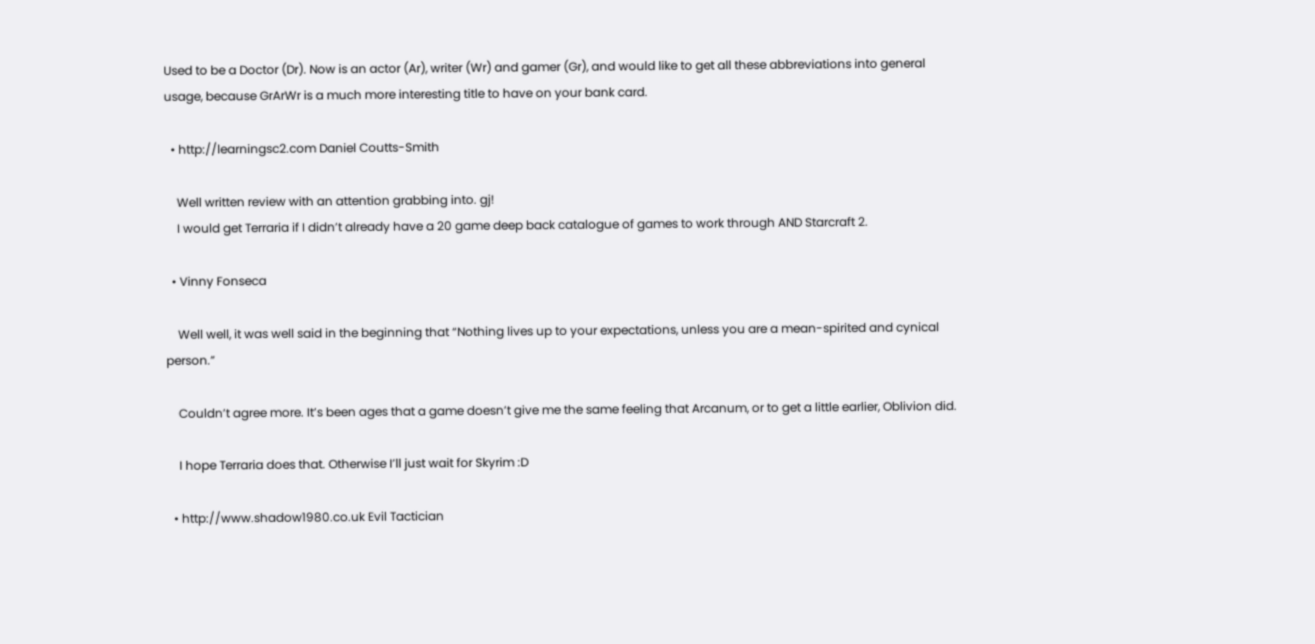Used to be a Doctor (Dr). Now is an actor (Ar), writer (Wr) and gamer (Gr), and would like to get all these abbreviations into general usage, because GrArWr is a much more interesting title to have on your bank card.

  • http://learningsc2.com Daniel Coutts-Smith

    Well written review with an attention grabbing into. gj!
    I would get Terraria if I didn’t already have a 20 game deep back catalogue of games to work through AND Starcraft 2.

  • Vinny Fonseca

    Well well, it was well said in the beginning that “Nothing lives up to your expectations, unless you are a mean-spirited and cynical person.”

    Couldn’t agree more. It’s been ages that a game doesn’t give me the same feeling that Arcanum, or to get a little earlier, Oblivion did.

    I hope Terraria does that. Otherwise I’ll just wait for Skyrim :D

  • http://www.shadow1980.co.uk Evil Tactician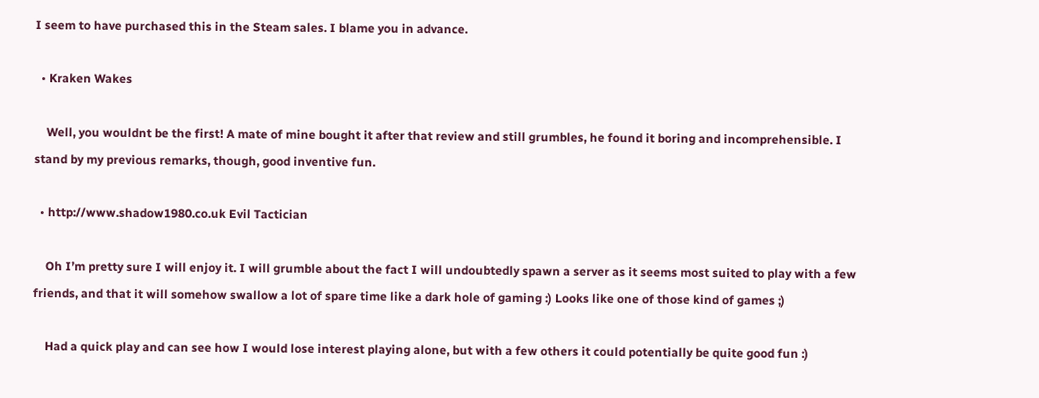I seem to have purchased this in the Steam sales. I blame you in advance.

  • Kraken Wakes

    Well, you wouldnt be the first! A mate of mine bought it after that review and still grumbles, he found it boring and incomprehensible. I stand by my previous remarks, though, good inventive fun.

  • http://www.shadow1980.co.uk Evil Tactician

    Oh I’m pretty sure I will enjoy it. I will grumble about the fact I will undoubtedly spawn a server as it seems most suited to play with a few friends, and that it will somehow swallow a lot of spare time like a dark hole of gaming :) Looks like one of those kind of games ;)

    Had a quick play and can see how I would lose interest playing alone, but with a few others it could potentially be quite good fun :)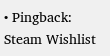• Pingback: Steam Wishlist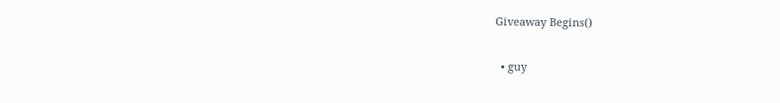Giveaway Begins()

  • guy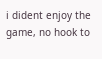i dident enjoy the game, no hook to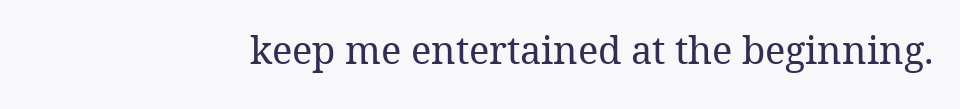keep me entertained at the beginning.